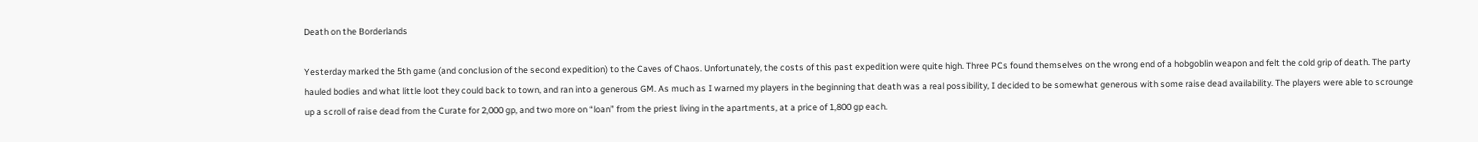Death on the Borderlands

Yesterday marked the 5th game (and conclusion of the second expedition) to the Caves of Chaos. Unfortunately, the costs of this past expedition were quite high. Three PCs found themselves on the wrong end of a hobgoblin weapon and felt the cold grip of death. The party hauled bodies and what little loot they could back to town, and ran into a generous GM. As much as I warned my players in the beginning that death was a real possibility, I decided to be somewhat generous with some raise dead availability. The players were able to scrounge up a scroll of raise dead from the Curate for 2,000 gp, and two more on “loan” from the priest living in the apartments, at a price of 1,800 gp each.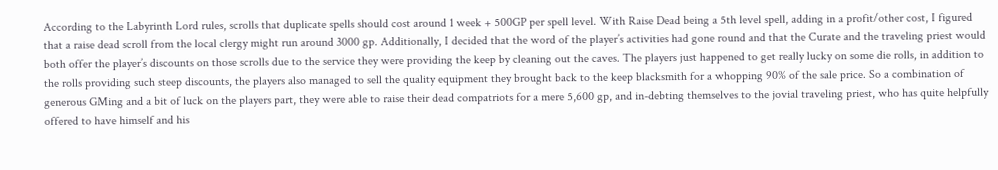According to the Labyrinth Lord rules, scrolls that duplicate spells should cost around 1 week + 500GP per spell level. With Raise Dead being a 5th level spell, adding in a profit/other cost, I figured that a raise dead scroll from the local clergy might run around 3000 gp. Additionally, I decided that the word of the player’s activities had gone round and that the Curate and the traveling priest would both offer the player’s discounts on those scrolls due to the service they were providing the keep by cleaning out the caves. The players just happened to get really lucky on some die rolls, in addition to the rolls providing such steep discounts, the players also managed to sell the quality equipment they brought back to the keep blacksmith for a whopping 90% of the sale price. So a combination of generous GMing and a bit of luck on the players part, they were able to raise their dead compatriots for a mere 5,600 gp, and in-debting themselves to the jovial traveling priest, who has quite helpfully offered to have himself and his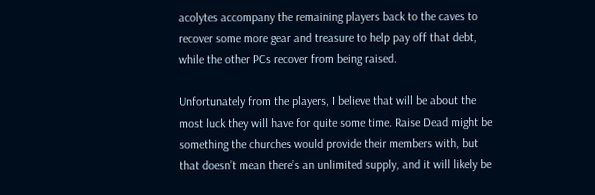acolytes accompany the remaining players back to the caves to recover some more gear and treasure to help pay off that debt, while the other PCs recover from being raised.

Unfortunately from the players, I believe that will be about the most luck they will have for quite some time. Raise Dead might be something the churches would provide their members with, but that doesn’t mean there’s an unlimited supply, and it will likely be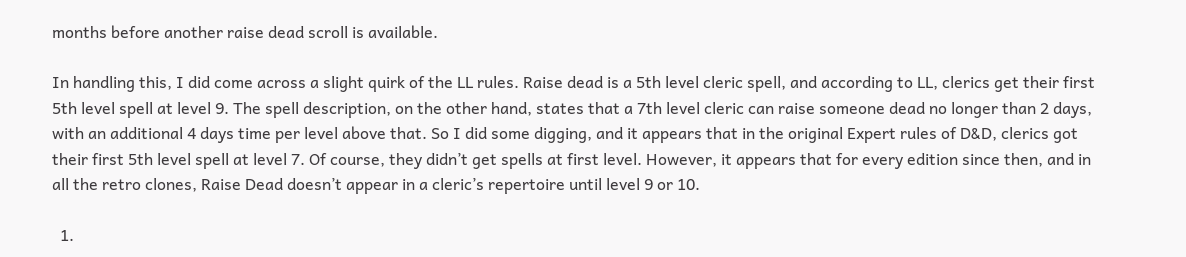months before another raise dead scroll is available.

In handling this, I did come across a slight quirk of the LL rules. Raise dead is a 5th level cleric spell, and according to LL, clerics get their first 5th level spell at level 9. The spell description, on the other hand, states that a 7th level cleric can raise someone dead no longer than 2 days, with an additional 4 days time per level above that. So I did some digging, and it appears that in the original Expert rules of D&D, clerics got their first 5th level spell at level 7. Of course, they didn’t get spells at first level. However, it appears that for every edition since then, and in all the retro clones, Raise Dead doesn’t appear in a cleric’s repertoire until level 9 or 10.

  1.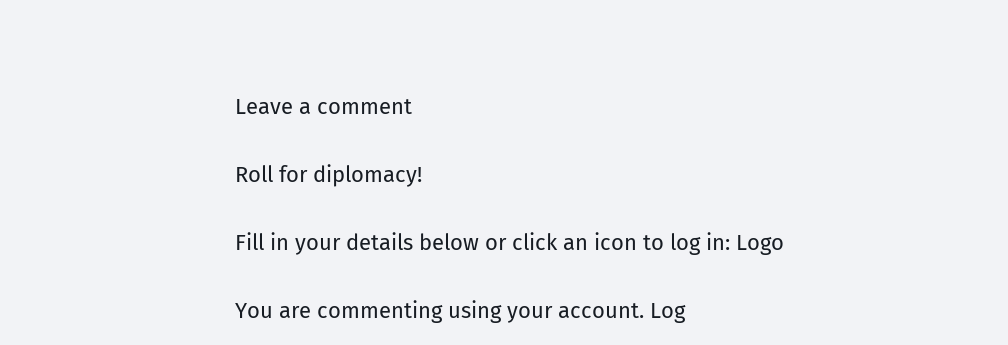Leave a comment

Roll for diplomacy!

Fill in your details below or click an icon to log in: Logo

You are commenting using your account. Log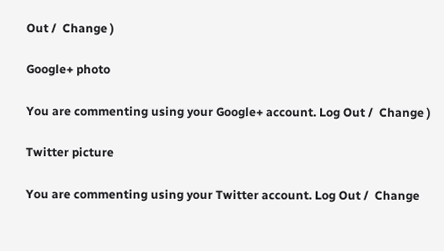Out /  Change )

Google+ photo

You are commenting using your Google+ account. Log Out /  Change )

Twitter picture

You are commenting using your Twitter account. Log Out /  Change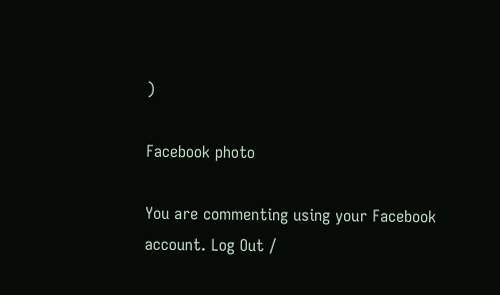)

Facebook photo

You are commenting using your Facebook account. Log Out /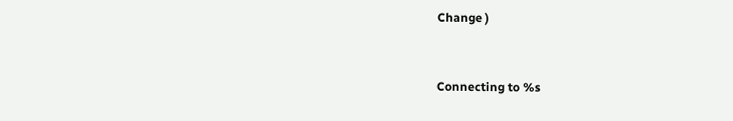Change )


Connecting to %s